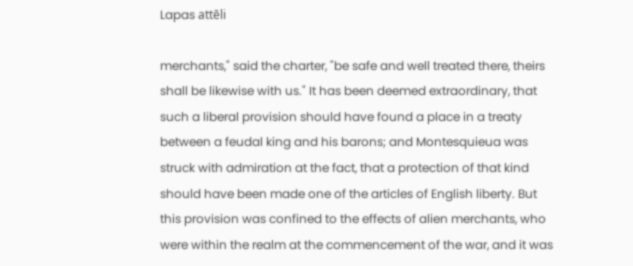Lapas attēli

merchants," said the charter, "be safe and well treated there, theirs shall be likewise with us." It has been deemed extraordinary, that such a liberal provision should have found a place in a treaty between a feudal king and his barons; and Montesquieua was struck with admiration at the fact, that a protection of that kind should have been made one of the articles of English liberty. But this provision was confined to the effects of alien merchants, who were within the realm at the commencement of the war, and it was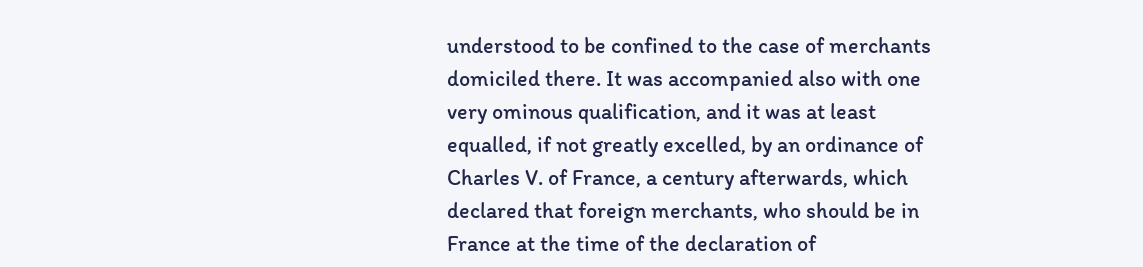understood to be confined to the case of merchants domiciled there. It was accompanied also with one very ominous qualification, and it was at least equalled, if not greatly excelled, by an ordinance of Charles V. of France, a century afterwards, which declared that foreign merchants, who should be in France at the time of the declaration of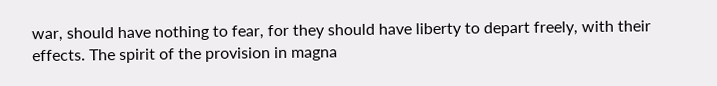war, should have nothing to fear, for they should have liberty to depart freely, with their effects. The spirit of the provision in magna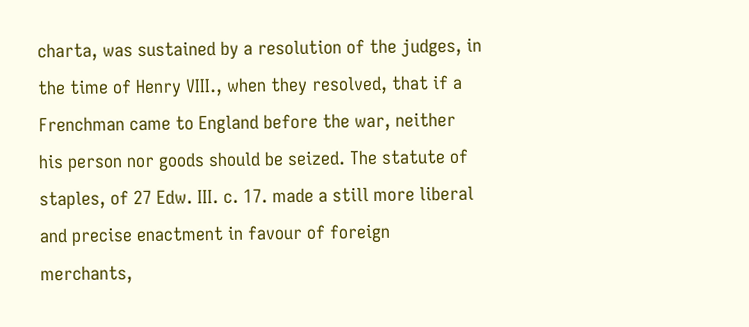charta, was sustained by a resolution of the judges, in the time of Henry VIII., when they resolved, that if a Frenchman came to England before the war, neither his person nor goods should be seized. The statute of staples, of 27 Edw. III. c. 17. made a still more liberal and precise enactment in favour of foreign merchants,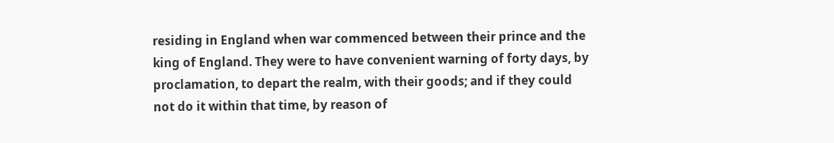residing in England when war commenced between their prince and the king of England. They were to have convenient warning of forty days, by proclamation, to depart the realm, with their goods; and if they could not do it within that time, by reason of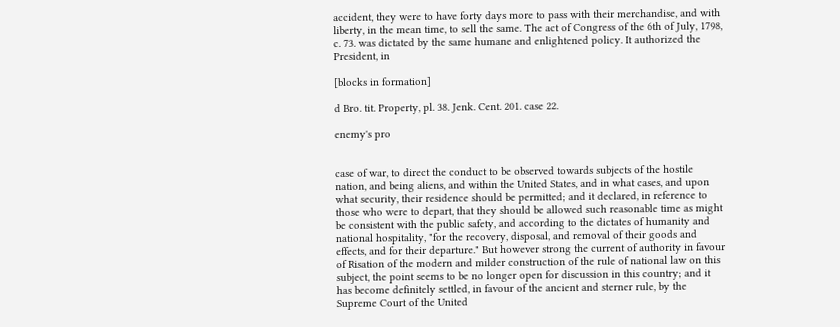accident, they were to have forty days more to pass with their merchandise, and with liberty, in the mean time, to sell the same. The act of Congress of the 6th of July, 1798, c. 73. was dictated by the same humane and enlightened policy. It authorized the President, in

[blocks in formation]

d Bro. tit. Property, pl. 38. Jenk. Cent. 201. case 22.

enemy's pro


case of war, to direct the conduct to be observed towards subjects of the hostile nation, and being aliens, and within the United States, and in what cases, and upon what security, their residence should be permitted; and it declared, in reference to those who were to depart, that they should be allowed such reasonable time as might be consistent with the public safety, and according to the dictates of humanity and national hospitality, "for the recovery, disposal, and removal of their goods and effects, and for their departure." But however strong the current of authority in favour of Risation of the modern and milder construction of the rule of national law on this subject, the point seems to be no longer open for discussion in this country; and it has become definitely settled, in favour of the ancient and sterner rule, by the Supreme Court of the United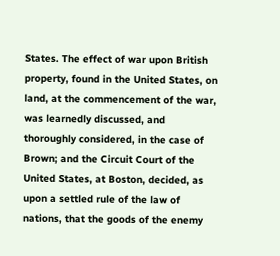States. The effect of war upon British property, found in the United States, on land, at the commencement of the war, was learnedly discussed, and thoroughly considered, in the case of Brown; and the Circuit Court of the United States, at Boston, decided, as upon a settled rule of the law of nations, that the goods of the enemy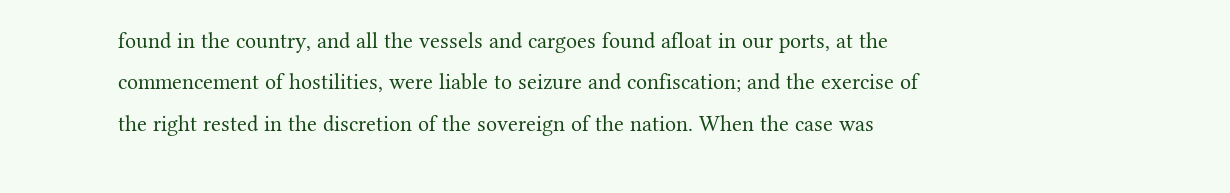found in the country, and all the vessels and cargoes found afloat in our ports, at the commencement of hostilities, were liable to seizure and confiscation; and the exercise of the right rested in the discretion of the sovereign of the nation. When the case was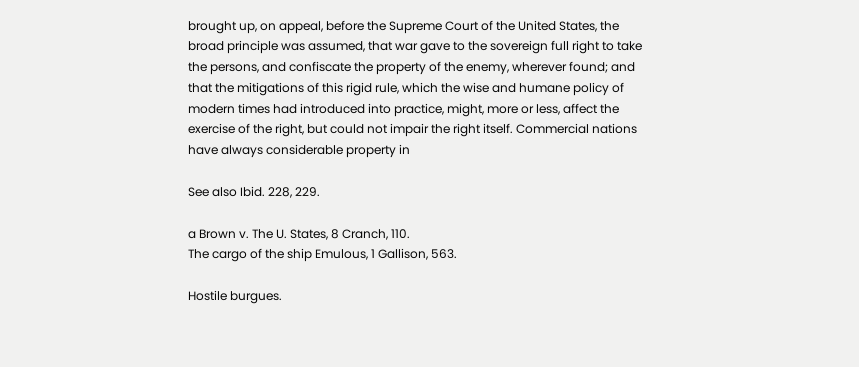brought up, on appeal, before the Supreme Court of the United States, the broad principle was assumed, that war gave to the sovereign full right to take the persons, and confiscate the property of the enemy, wherever found; and that the mitigations of this rigid rule, which the wise and humane policy of modern times had introduced into practice, might, more or less, affect the exercise of the right, but could not impair the right itself. Commercial nations have always considerable property in

See also Ibid. 228, 229.

a Brown v. The U. States, 8 Cranch, 110.
The cargo of the ship Emulous, 1 Gallison, 563.

Hostile burgues.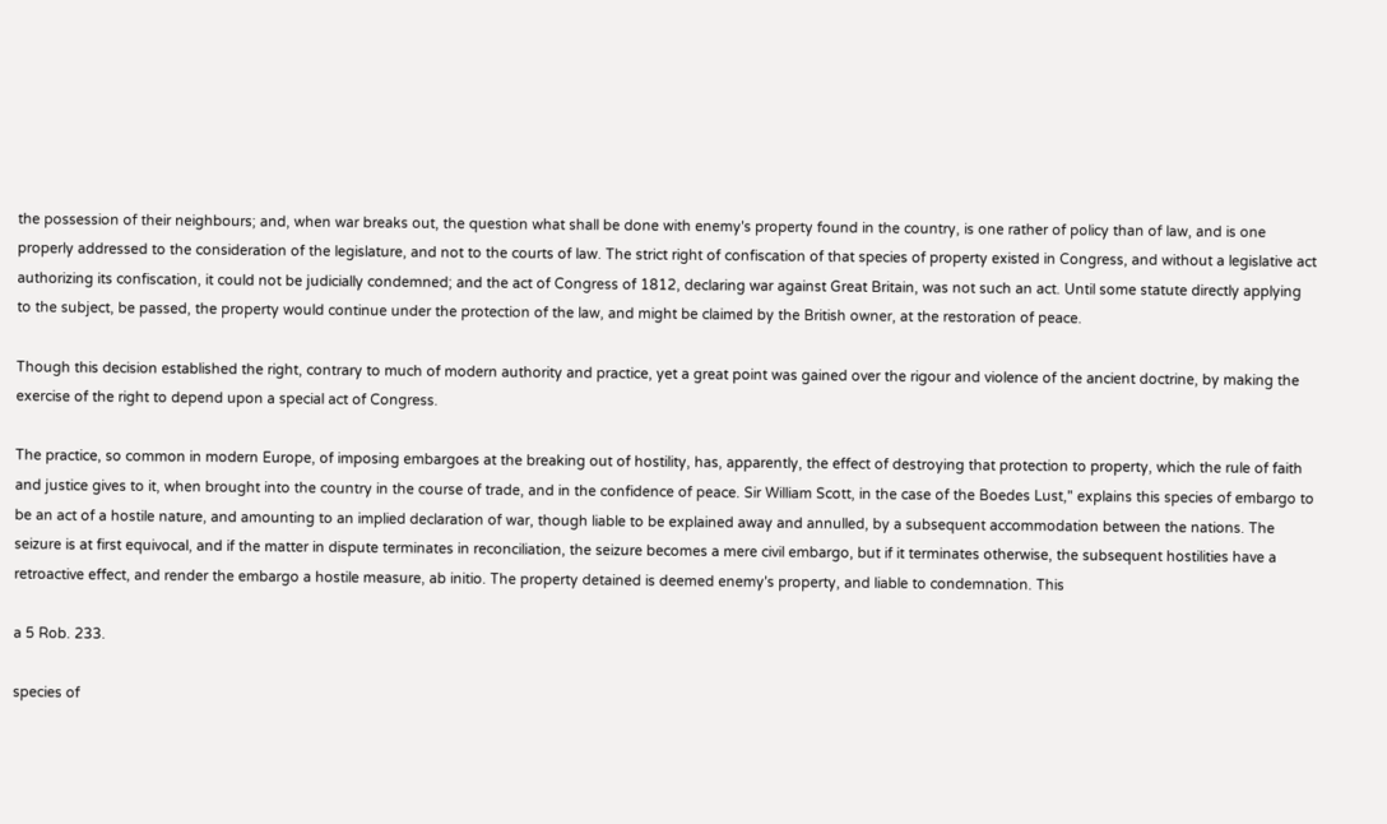the possession of their neighbours; and, when war breaks out, the question what shall be done with enemy's property found in the country, is one rather of policy than of law, and is one properly addressed to the consideration of the legislature, and not to the courts of law. The strict right of confiscation of that species of property existed in Congress, and without a legislative act authorizing its confiscation, it could not be judicially condemned; and the act of Congress of 1812, declaring war against Great Britain, was not such an act. Until some statute directly applying to the subject, be passed, the property would continue under the protection of the law, and might be claimed by the British owner, at the restoration of peace.

Though this decision established the right, contrary to much of modern authority and practice, yet a great point was gained over the rigour and violence of the ancient doctrine, by making the exercise of the right to depend upon a special act of Congress.

The practice, so common in modern Europe, of imposing embargoes at the breaking out of hostility, has, apparently, the effect of destroying that protection to property, which the rule of faith and justice gives to it, when brought into the country in the course of trade, and in the confidence of peace. Sir William Scott, in the case of the Boedes Lust," explains this species of embargo to be an act of a hostile nature, and amounting to an implied declaration of war, though liable to be explained away and annulled, by a subsequent accommodation between the nations. The seizure is at first equivocal, and if the matter in dispute terminates in reconciliation, the seizure becomes a mere civil embargo, but if it terminates otherwise, the subsequent hostilities have a retroactive effect, and render the embargo a hostile measure, ab initio. The property detained is deemed enemy's property, and liable to condemnation. This

a 5 Rob. 233.

species of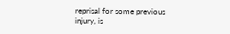reprisal for some previous injury, is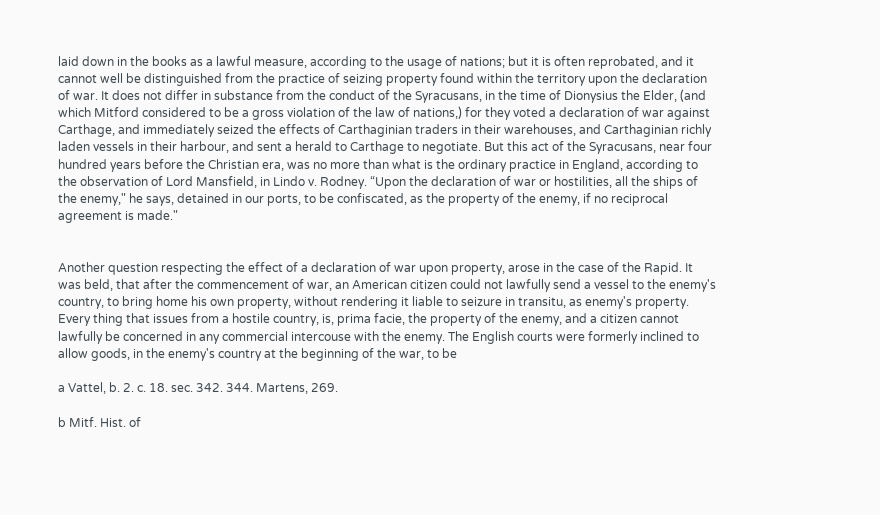laid down in the books as a lawful measure, according to the usage of nations; but it is often reprobated, and it cannot well be distinguished from the practice of seizing property found within the territory upon the declaration of war. It does not differ in substance from the conduct of the Syracusans, in the time of Dionysius the Elder, (and which Mitford considered to be a gross violation of the law of nations,) for they voted a declaration of war against Carthage, and immediately seized the effects of Carthaginian traders in their warehouses, and Carthaginian richly laden vessels in their harbour, and sent a herald to Carthage to negotiate. But this act of the Syracusans, near four hundred years before the Christian era, was no more than what is the ordinary practice in England, according to the observation of Lord Mansfield, in Lindo v. Rodney. “Upon the declaration of war or hostilities, all the ships of the enemy," he says, detained in our ports, to be confiscated, as the property of the enemy, if no reciprocal agreement is made."


Another question respecting the effect of a declaration of war upon property, arose in the case of the Rapid. It was beld, that after the commencement of war, an American citizen could not lawfully send a vessel to the enemy's country, to bring home his own property, without rendering it liable to seizure in transitu, as enemy's property. Every thing that issues from a hostile country, is, prima facie, the property of the enemy, and a citizen cannot lawfully be concerned in any commercial intercouse with the enemy. The English courts were formerly inclined to allow goods, in the enemy's country at the beginning of the war, to be

a Vattel, b. 2. c. 18. sec. 342. 344. Martens, 269.

b Mitf. Hist. of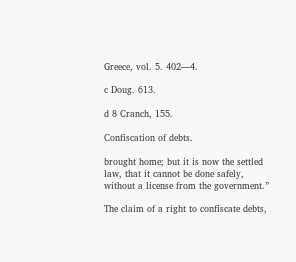Greece, vol. 5. 402—4.

c Doug. 613.

d 8 Cranch, 155.

Confiscation of debts.

brought home; but it is now the settled law, that it cannot be done safely, without a license from the government.”

The claim of a right to confiscate debts,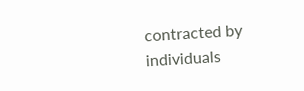contracted by individuals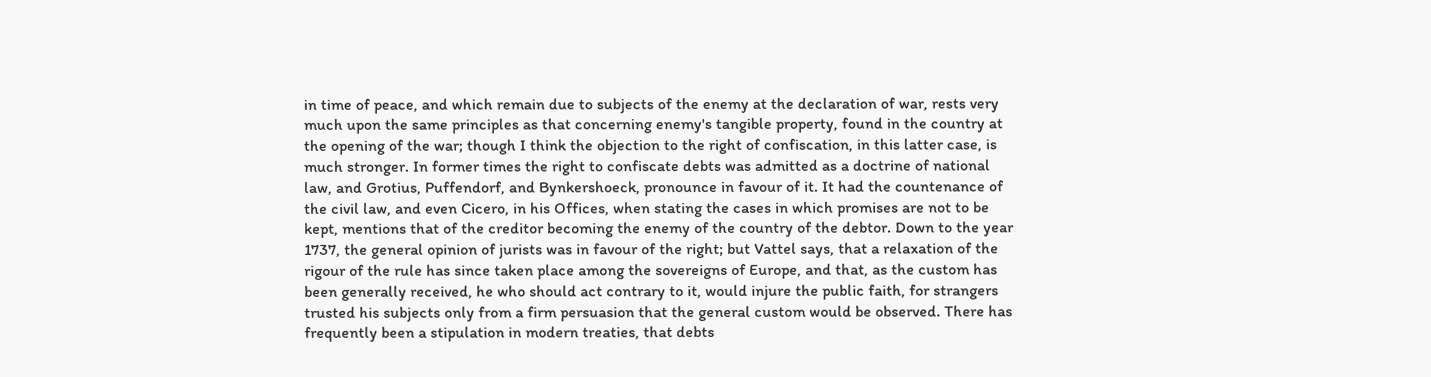in time of peace, and which remain due to subjects of the enemy at the declaration of war, rests very much upon the same principles as that concerning enemy's tangible property, found in the country at the opening of the war; though I think the objection to the right of confiscation, in this latter case, is much stronger. In former times the right to confiscate debts was admitted as a doctrine of national law, and Grotius, Puffendorf, and Bynkershoeck, pronounce in favour of it. It had the countenance of the civil law, and even Cicero, in his Offices, when stating the cases in which promises are not to be kept, mentions that of the creditor becoming the enemy of the country of the debtor. Down to the year 1737, the general opinion of jurists was in favour of the right; but Vattel says, that a relaxation of the rigour of the rule has since taken place among the sovereigns of Europe, and that, as the custom has been generally received, he who should act contrary to it, would injure the public faith, for strangers trusted his subjects only from a firm persuasion that the general custom would be observed. There has frequently been a stipulation in modern treaties, that debts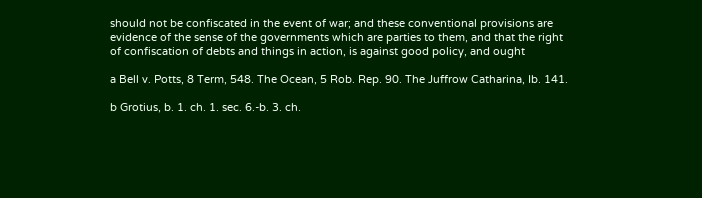should not be confiscated in the event of war; and these conventional provisions are evidence of the sense of the governments which are parties to them, and that the right of confiscation of debts and things in action, is against good policy, and ought

a Bell v. Potts, 8 Term, 548. The Ocean, 5 Rob. Rep. 90. The Juffrow Catharina, Ib. 141.

b Grotius, b. 1. ch. 1. sec. 6.-b. 3. ch.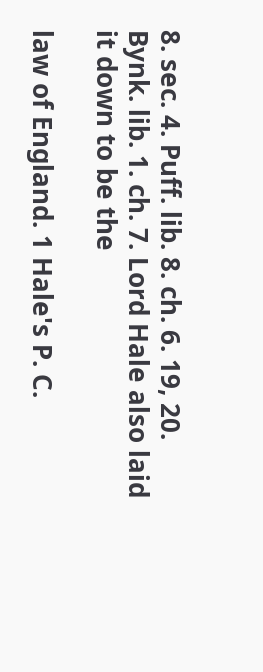8. sec. 4. Puff. lib. 8. ch. 6. 19, 20. Bynk. lib. 1. ch. 7. Lord Hale also laid it down to be the

law of England. 1 Hale's P. C.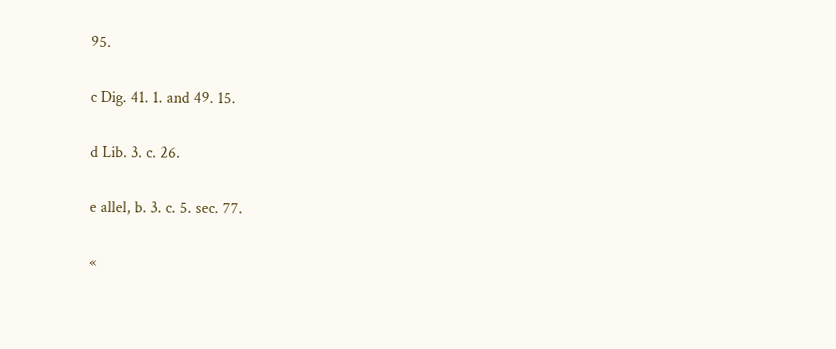95.

c Dig. 41. 1. and 49. 15.

d Lib. 3. c. 26.

e allel, b. 3. c. 5. sec. 77.

«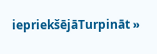iepriekšējāTurpināt »